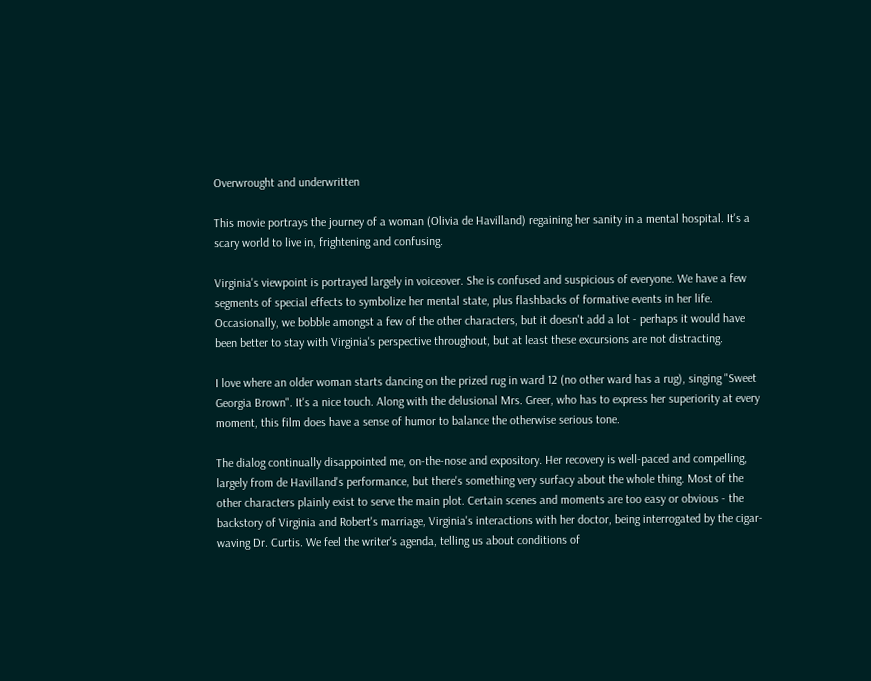Overwrought and underwritten

This movie portrays the journey of a woman (Olivia de Havilland) regaining her sanity in a mental hospital. It's a scary world to live in, frightening and confusing.

Virginia's viewpoint is portrayed largely in voiceover. She is confused and suspicious of everyone. We have a few segments of special effects to symbolize her mental state, plus flashbacks of formative events in her life. Occasionally, we bobble amongst a few of the other characters, but it doesn't add a lot - perhaps it would have been better to stay with Virginia's perspective throughout, but at least these excursions are not distracting.

I love where an older woman starts dancing on the prized rug in ward 12 (no other ward has a rug), singing "Sweet Georgia Brown". It's a nice touch. Along with the delusional Mrs. Greer, who has to express her superiority at every moment, this film does have a sense of humor to balance the otherwise serious tone.

The dialog continually disappointed me, on-the-nose and expository. Her recovery is well-paced and compelling, largely from de Havilland's performance, but there's something very surfacy about the whole thing. Most of the other characters plainly exist to serve the main plot. Certain scenes and moments are too easy or obvious - the backstory of Virginia and Robert's marriage, Virginia's interactions with her doctor, being interrogated by the cigar-waving Dr. Curtis. We feel the writer's agenda, telling us about conditions of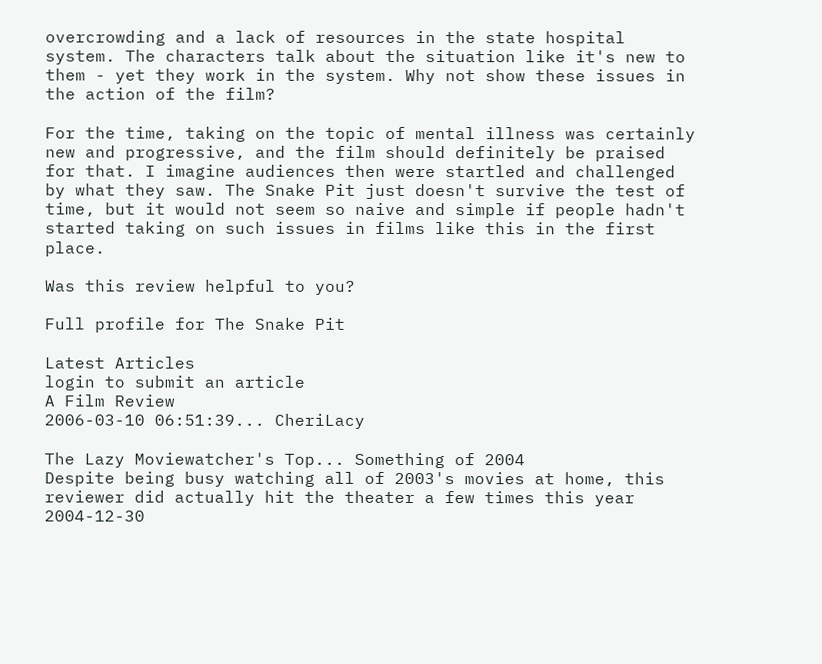overcrowding and a lack of resources in the state hospital system. The characters talk about the situation like it's new to them - yet they work in the system. Why not show these issues in the action of the film?

For the time, taking on the topic of mental illness was certainly new and progressive, and the film should definitely be praised for that. I imagine audiences then were startled and challenged by what they saw. The Snake Pit just doesn't survive the test of time, but it would not seem so naive and simple if people hadn't started taking on such issues in films like this in the first place.

Was this review helpful to you?

Full profile for The Snake Pit

Latest Articles
login to submit an article
A Film Review
2006-03-10 06:51:39... CheriLacy

The Lazy Moviewatcher's Top... Something of 2004
Despite being busy watching all of 2003's movies at home, this reviewer did actually hit the theater a few times this year
2004-12-30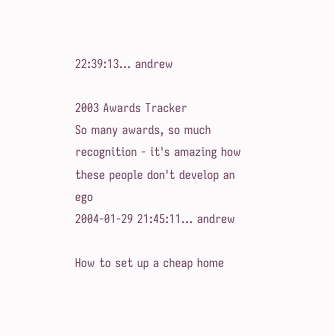22:39:13... andrew

2003 Awards Tracker
So many awards, so much recognition - it's amazing how these people don't develop an ego
2004-01-29 21:45:11... andrew

How to set up a cheap home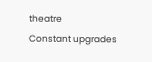theatre
Constant upgrades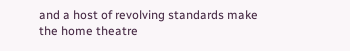and a host of revolving standards make the home theatre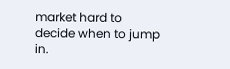market hard to decide when to jump in.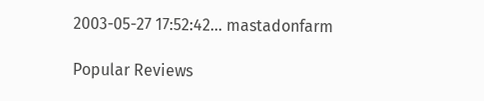2003-05-27 17:52:42... mastadonfarm

Popular Reviews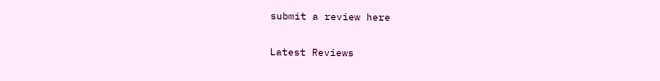submit a review here

Latest Reviews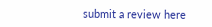submit a review here